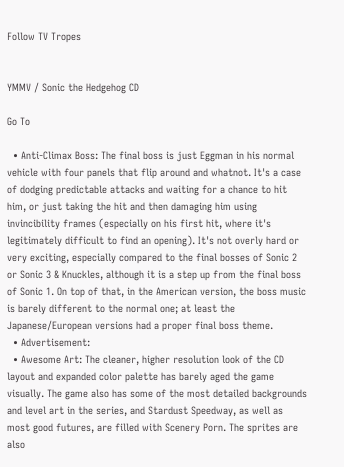Follow TV Tropes


YMMV / Sonic the Hedgehog CD

Go To

  • Anti-Climax Boss: The final boss is just Eggman in his normal vehicle with four panels that flip around and whatnot. It's a case of dodging predictable attacks and waiting for a chance to hit him, or just taking the hit and then damaging him using invincibility frames (especially on his first hit, where it's legitimately difficult to find an opening). It's not overly hard or very exciting, especially compared to the final bosses of Sonic 2 or Sonic 3 & Knuckles, although it is a step up from the final boss of Sonic 1. On top of that, in the American version, the boss music is barely different to the normal one; at least the Japanese/European versions had a proper final boss theme.
  • Advertisement:
  • Awesome Art: The cleaner, higher resolution look of the CD layout and expanded color palette has barely aged the game visually. The game also has some of the most detailed backgrounds and level art in the series, and Stardust Speedway, as well as most good futures, are filled with Scenery Porn. The sprites are also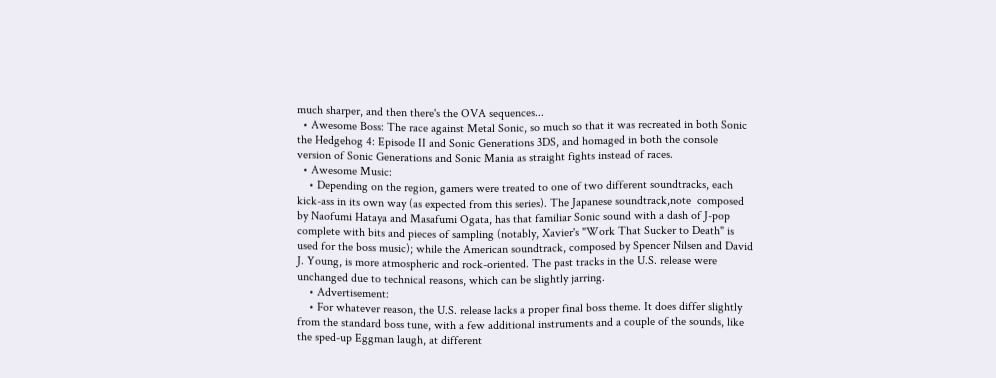much sharper, and then there's the OVA sequences...
  • Awesome Boss: The race against Metal Sonic, so much so that it was recreated in both Sonic the Hedgehog 4: Episode II and Sonic Generations 3DS, and homaged in both the console version of Sonic Generations and Sonic Mania as straight fights instead of races.
  • Awesome Music:
    • Depending on the region, gamers were treated to one of two different soundtracks, each kick-ass in its own way (as expected from this series). The Japanese soundtrack,note  composed by Naofumi Hataya and Masafumi Ogata, has that familiar Sonic sound with a dash of J-pop complete with bits and pieces of sampling (notably, Xavier's "Work That Sucker to Death" is used for the boss music); while the American soundtrack, composed by Spencer Nilsen and David J. Young, is more atmospheric and rock-oriented. The past tracks in the U.S. release were unchanged due to technical reasons, which can be slightly jarring.
    • Advertisement:
    • For whatever reason, the U.S. release lacks a proper final boss theme. It does differ slightly from the standard boss tune, with a few additional instruments and a couple of the sounds, like the sped-up Eggman laugh, at different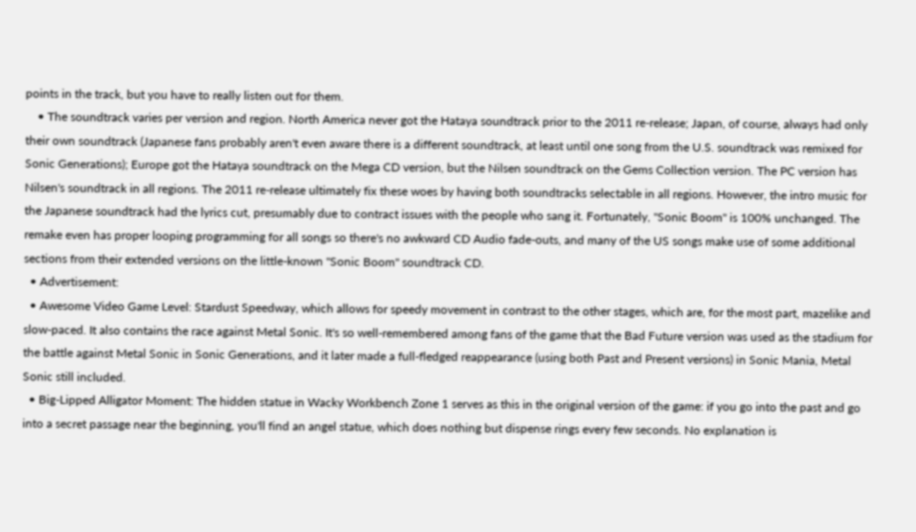points in the track, but you have to really listen out for them.
    • The soundtrack varies per version and region. North America never got the Hataya soundtrack prior to the 2011 re-release; Japan, of course, always had only their own soundtrack (Japanese fans probably aren't even aware there is a different soundtrack, at least until one song from the U.S. soundtrack was remixed for Sonic Generations); Europe got the Hataya soundtrack on the Mega CD version, but the Nilsen soundtrack on the Gems Collection version. The PC version has Nilsen's soundtrack in all regions. The 2011 re-release ultimately fix these woes by having both soundtracks selectable in all regions. However, the intro music for the Japanese soundtrack had the lyrics cut, presumably due to contract issues with the people who sang it. Fortunately, "Sonic Boom" is 100% unchanged. The remake even has proper looping programming for all songs so there's no awkward CD Audio fade-outs, and many of the US songs make use of some additional sections from their extended versions on the little-known "Sonic Boom" soundtrack CD.
  • Advertisement:
  • Awesome Video Game Level: Stardust Speedway, which allows for speedy movement in contrast to the other stages, which are, for the most part, mazelike and slow-paced. It also contains the race against Metal Sonic. It's so well-remembered among fans of the game that the Bad Future version was used as the stadium for the battle against Metal Sonic in Sonic Generations, and it later made a full-fledged reappearance (using both Past and Present versions) in Sonic Mania, Metal Sonic still included.
  • Big-Lipped Alligator Moment: The hidden statue in Wacky Workbench Zone 1 serves as this in the original version of the game: if you go into the past and go into a secret passage near the beginning, you'll find an angel statue, which does nothing but dispense rings every few seconds. No explanation is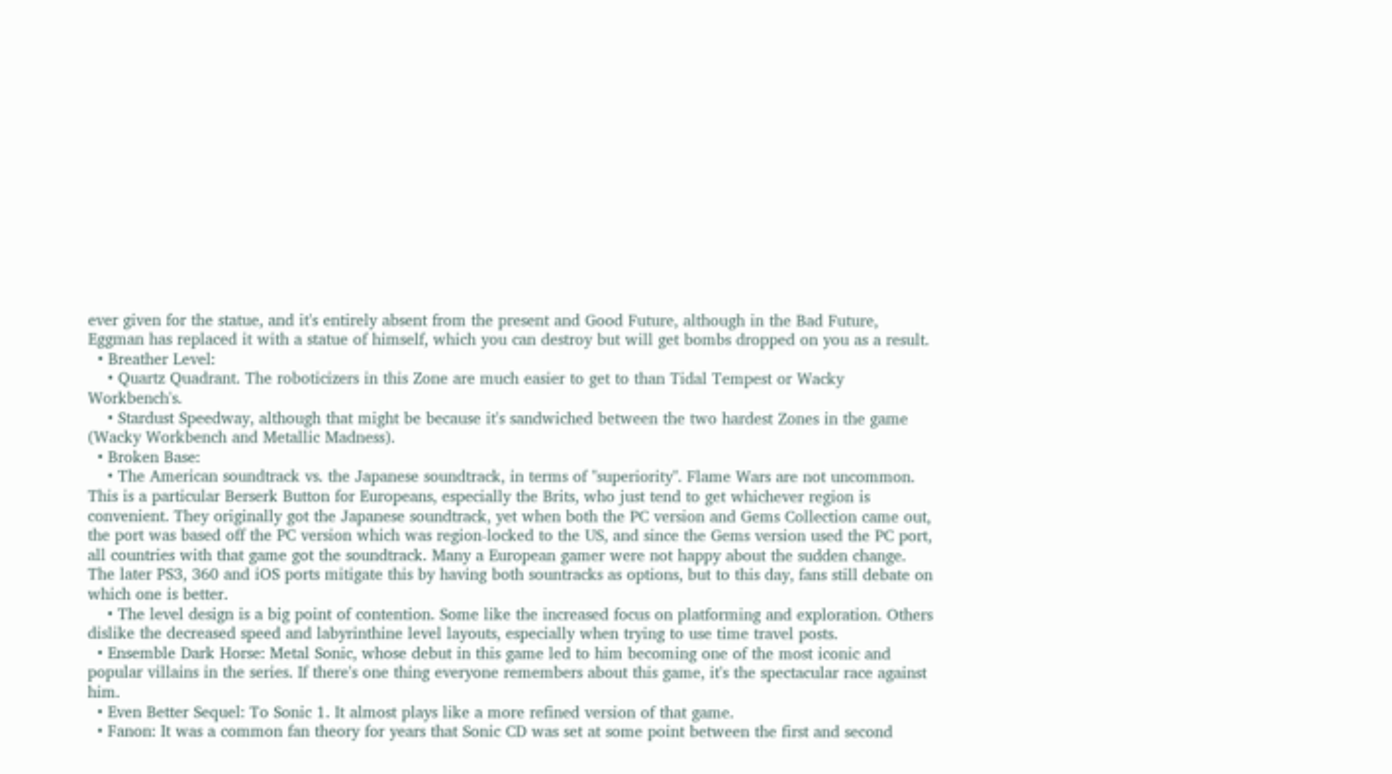ever given for the statue, and it's entirely absent from the present and Good Future, although in the Bad Future, Eggman has replaced it with a statue of himself, which you can destroy but will get bombs dropped on you as a result.
  • Breather Level:
    • Quartz Quadrant. The roboticizers in this Zone are much easier to get to than Tidal Tempest or Wacky Workbench's.
    • Stardust Speedway, although that might be because it's sandwiched between the two hardest Zones in the game (Wacky Workbench and Metallic Madness).
  • Broken Base:
    • The American soundtrack vs. the Japanese soundtrack, in terms of "superiority". Flame Wars are not uncommon. This is a particular Berserk Button for Europeans, especially the Brits, who just tend to get whichever region is convenient. They originally got the Japanese soundtrack, yet when both the PC version and Gems Collection came out, the port was based off the PC version which was region-locked to the US, and since the Gems version used the PC port, all countries with that game got the soundtrack. Many a European gamer were not happy about the sudden change. The later PS3, 360 and iOS ports mitigate this by having both sountracks as options, but to this day, fans still debate on which one is better.
    • The level design is a big point of contention. Some like the increased focus on platforming and exploration. Others dislike the decreased speed and labyrinthine level layouts, especially when trying to use time travel posts.
  • Ensemble Dark Horse: Metal Sonic, whose debut in this game led to him becoming one of the most iconic and popular villains in the series. If there's one thing everyone remembers about this game, it's the spectacular race against him.
  • Even Better Sequel: To Sonic 1. It almost plays like a more refined version of that game.
  • Fanon: It was a common fan theory for years that Sonic CD was set at some point between the first and second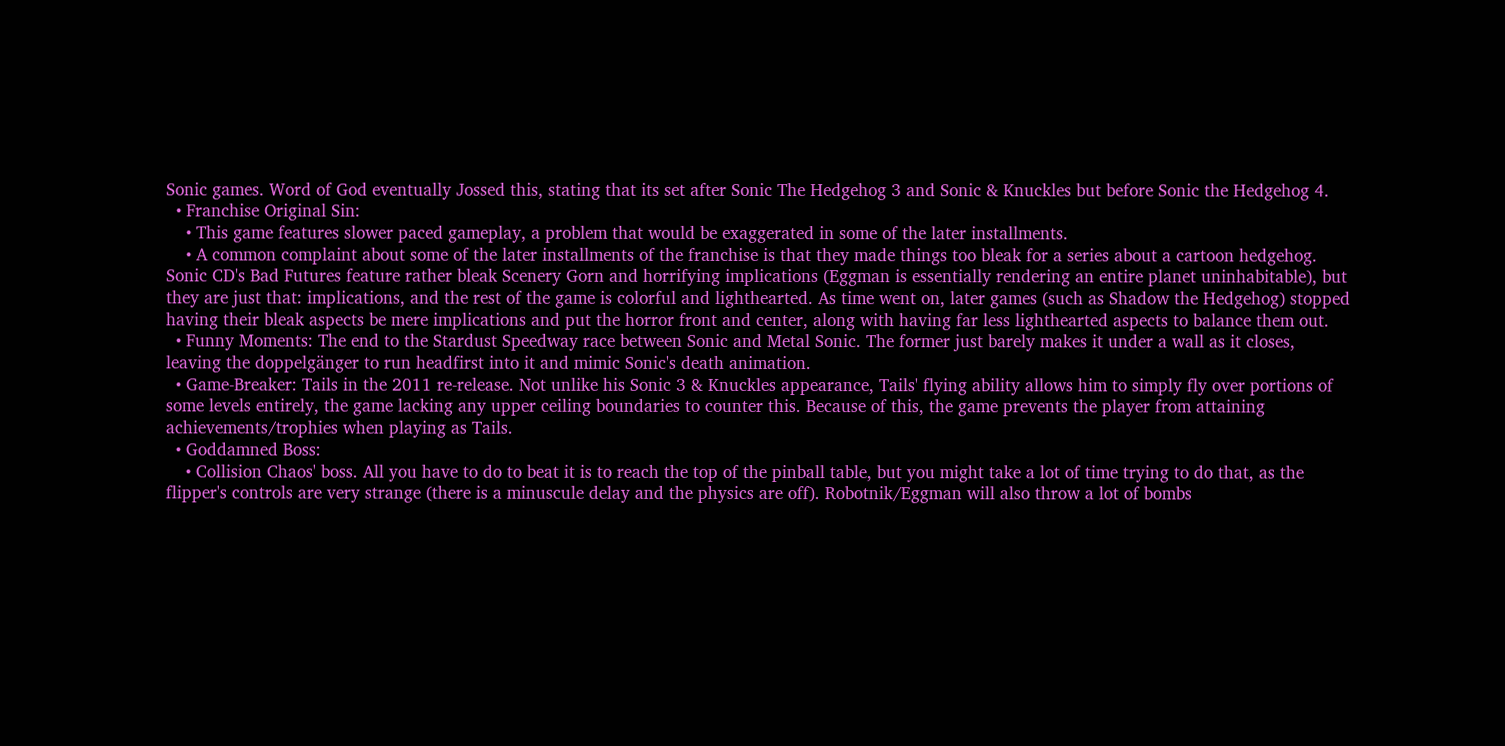Sonic games. Word of God eventually Jossed this, stating that its set after Sonic The Hedgehog 3 and Sonic & Knuckles but before Sonic the Hedgehog 4.
  • Franchise Original Sin:
    • This game features slower paced gameplay, a problem that would be exaggerated in some of the later installments.
    • A common complaint about some of the later installments of the franchise is that they made things too bleak for a series about a cartoon hedgehog. Sonic CD's Bad Futures feature rather bleak Scenery Gorn and horrifying implications (Eggman is essentially rendering an entire planet uninhabitable), but they are just that: implications, and the rest of the game is colorful and lighthearted. As time went on, later games (such as Shadow the Hedgehog) stopped having their bleak aspects be mere implications and put the horror front and center, along with having far less lighthearted aspects to balance them out.
  • Funny Moments: The end to the Stardust Speedway race between Sonic and Metal Sonic. The former just barely makes it under a wall as it closes, leaving the doppelgänger to run headfirst into it and mimic Sonic's death animation.
  • Game-Breaker: Tails in the 2011 re-release. Not unlike his Sonic 3 & Knuckles appearance, Tails' flying ability allows him to simply fly over portions of some levels entirely, the game lacking any upper ceiling boundaries to counter this. Because of this, the game prevents the player from attaining achievements/trophies when playing as Tails.
  • Goddamned Boss:
    • Collision Chaos' boss. All you have to do to beat it is to reach the top of the pinball table, but you might take a lot of time trying to do that, as the flipper's controls are very strange (there is a minuscule delay and the physics are off). Robotnik/Eggman will also throw a lot of bombs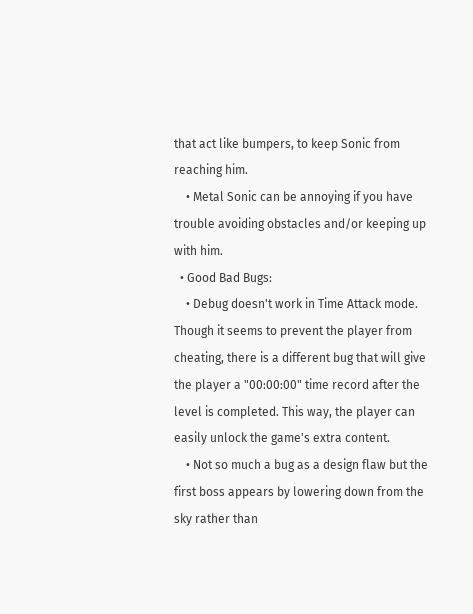that act like bumpers, to keep Sonic from reaching him.
    • Metal Sonic can be annoying if you have trouble avoiding obstacles and/or keeping up with him.
  • Good Bad Bugs:
    • Debug doesn't work in Time Attack mode. Though it seems to prevent the player from cheating, there is a different bug that will give the player a "00:00:00" time record after the level is completed. This way, the player can easily unlock the game's extra content.
    • Not so much a bug as a design flaw but the first boss appears by lowering down from the sky rather than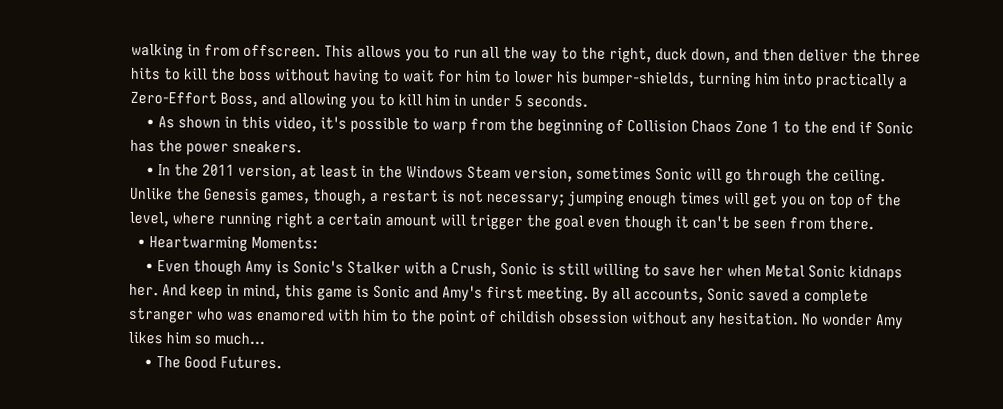walking in from offscreen. This allows you to run all the way to the right, duck down, and then deliver the three hits to kill the boss without having to wait for him to lower his bumper-shields, turning him into practically a Zero-Effort Boss, and allowing you to kill him in under 5 seconds.
    • As shown in this video, it's possible to warp from the beginning of Collision Chaos Zone 1 to the end if Sonic has the power sneakers.
    • In the 2011 version, at least in the Windows Steam version, sometimes Sonic will go through the ceiling. Unlike the Genesis games, though, a restart is not necessary; jumping enough times will get you on top of the level, where running right a certain amount will trigger the goal even though it can't be seen from there.
  • Heartwarming Moments:
    • Even though Amy is Sonic's Stalker with a Crush, Sonic is still willing to save her when Metal Sonic kidnaps her. And keep in mind, this game is Sonic and Amy's first meeting. By all accounts, Sonic saved a complete stranger who was enamored with him to the point of childish obsession without any hesitation. No wonder Amy likes him so much...
    • The Good Futures.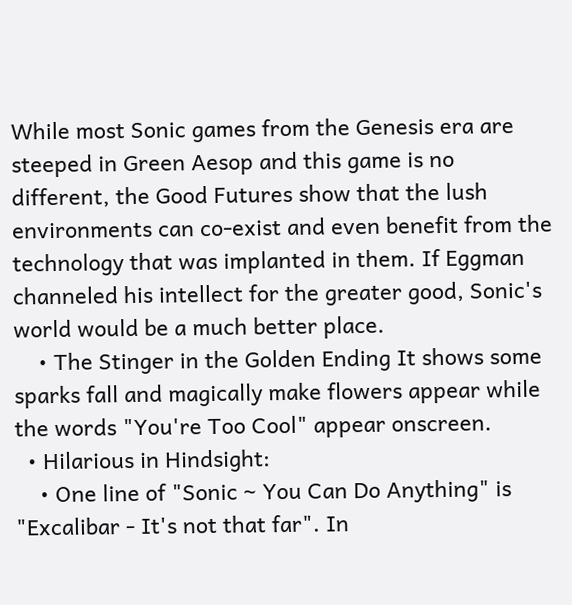While most Sonic games from the Genesis era are steeped in Green Aesop and this game is no different, the Good Futures show that the lush environments can co-exist and even benefit from the technology that was implanted in them. If Eggman channeled his intellect for the greater good, Sonic's world would be a much better place.
    • The Stinger in the Golden Ending It shows some sparks fall and magically make flowers appear while the words "You're Too Cool" appear onscreen.
  • Hilarious in Hindsight:
    • One line of "Sonic ~ You Can Do Anything" is "Excalibar - It's not that far". In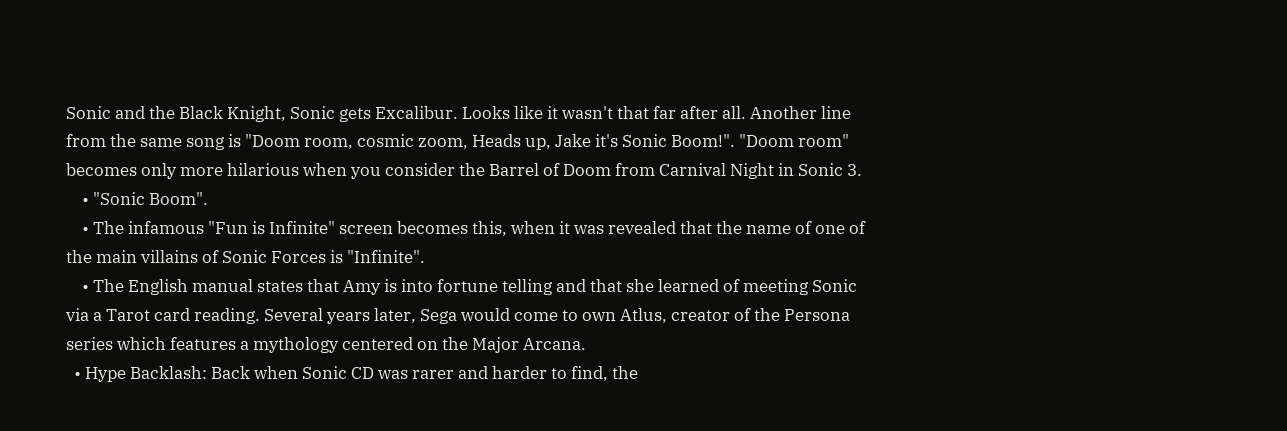Sonic and the Black Knight, Sonic gets Excalibur. Looks like it wasn't that far after all. Another line from the same song is "Doom room, cosmic zoom, Heads up, Jake it's Sonic Boom!". "Doom room" becomes only more hilarious when you consider the Barrel of Doom from Carnival Night in Sonic 3.
    • "Sonic Boom".
    • The infamous "Fun is Infinite" screen becomes this, when it was revealed that the name of one of the main villains of Sonic Forces is "Infinite".
    • The English manual states that Amy is into fortune telling and that she learned of meeting Sonic via a Tarot card reading. Several years later, Sega would come to own Atlus, creator of the Persona series which features a mythology centered on the Major Arcana.
  • Hype Backlash: Back when Sonic CD was rarer and harder to find, the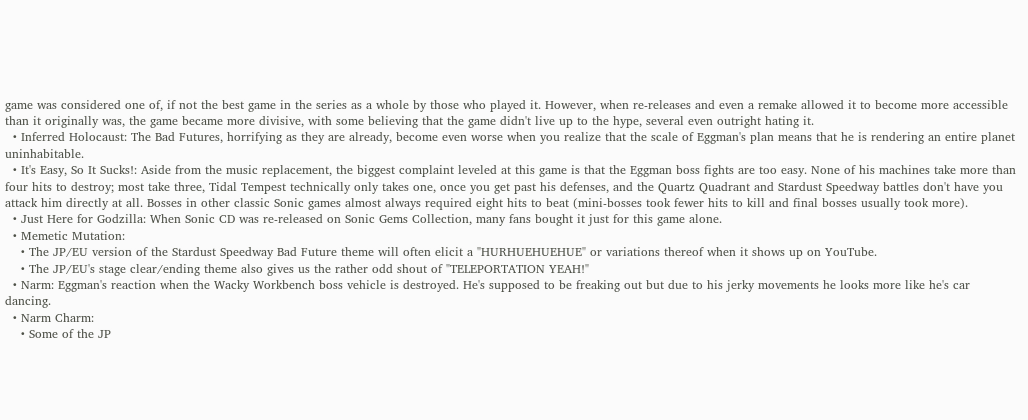game was considered one of, if not the best game in the series as a whole by those who played it. However, when re-releases and even a remake allowed it to become more accessible than it originally was, the game became more divisive, with some believing that the game didn't live up to the hype, several even outright hating it.
  • Inferred Holocaust: The Bad Futures, horrifying as they are already, become even worse when you realize that the scale of Eggman's plan means that he is rendering an entire planet uninhabitable.
  • It's Easy, So It Sucks!: Aside from the music replacement, the biggest complaint leveled at this game is that the Eggman boss fights are too easy. None of his machines take more than four hits to destroy; most take three, Tidal Tempest technically only takes one, once you get past his defenses, and the Quartz Quadrant and Stardust Speedway battles don't have you attack him directly at all. Bosses in other classic Sonic games almost always required eight hits to beat (mini-bosses took fewer hits to kill and final bosses usually took more).
  • Just Here for Godzilla: When Sonic CD was re-released on Sonic Gems Collection, many fans bought it just for this game alone.
  • Memetic Mutation:
    • The JP/EU version of the Stardust Speedway Bad Future theme will often elicit a "HURHUEHUEHUE" or variations thereof when it shows up on YouTube.
    • The JP/EU's stage clear/ending theme also gives us the rather odd shout of "TELEPORTATION YEAH!"
  • Narm: Eggman's reaction when the Wacky Workbench boss vehicle is destroyed. He's supposed to be freaking out but due to his jerky movements he looks more like he's car dancing.
  • Narm Charm:
    • Some of the JP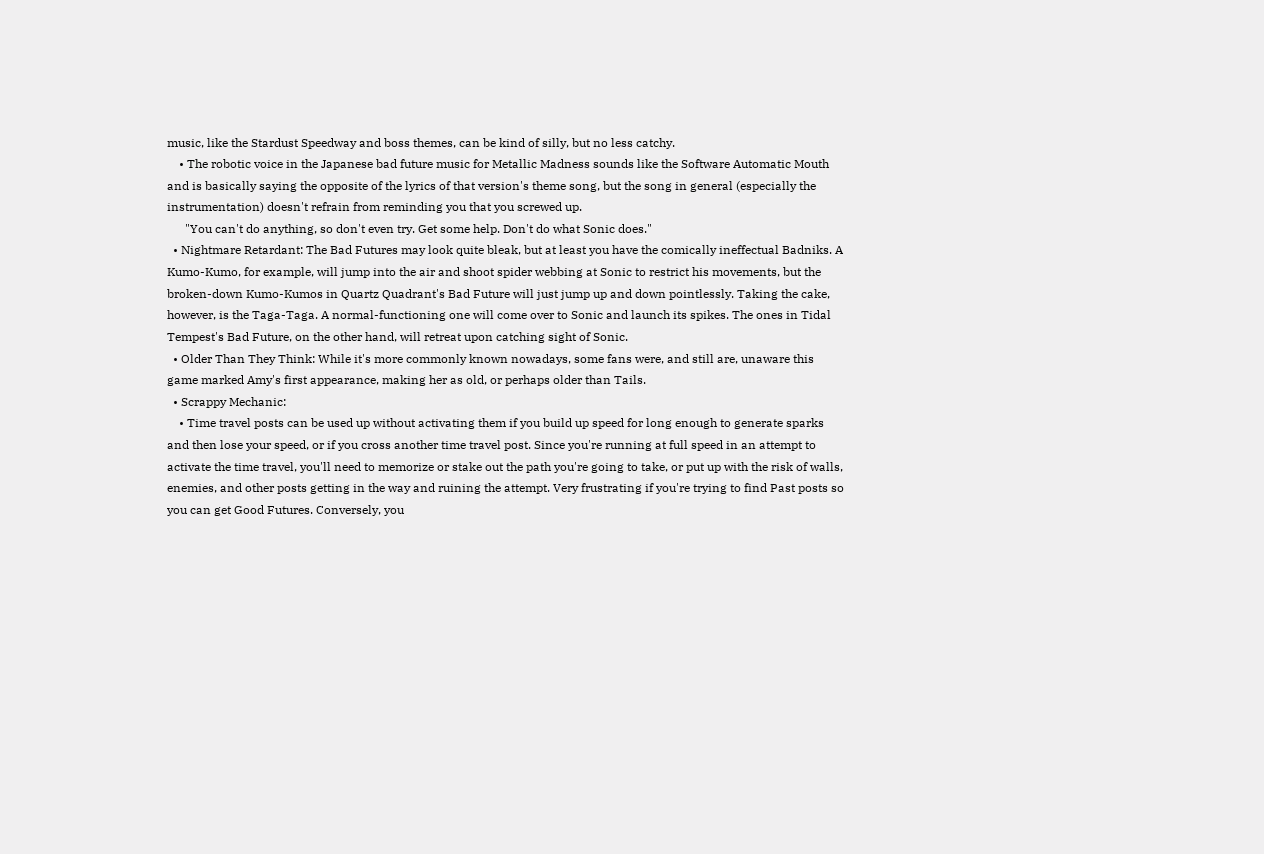music, like the Stardust Speedway and boss themes, can be kind of silly, but no less catchy.
    • The robotic voice in the Japanese bad future music for Metallic Madness sounds like the Software Automatic Mouth and is basically saying the opposite of the lyrics of that version's theme song, but the song in general (especially the instrumentation) doesn't refrain from reminding you that you screwed up.
      "You can't do anything, so don't even try. Get some help. Don't do what Sonic does."
  • Nightmare Retardant: The Bad Futures may look quite bleak, but at least you have the comically ineffectual Badniks. A Kumo-Kumo, for example, will jump into the air and shoot spider webbing at Sonic to restrict his movements, but the broken-down Kumo-Kumos in Quartz Quadrant's Bad Future will just jump up and down pointlessly. Taking the cake, however, is the Taga-Taga. A normal-functioning one will come over to Sonic and launch its spikes. The ones in Tidal Tempest's Bad Future, on the other hand, will retreat upon catching sight of Sonic.
  • Older Than They Think: While it's more commonly known nowadays, some fans were, and still are, unaware this game marked Amy's first appearance, making her as old, or perhaps older than Tails.
  • Scrappy Mechanic:
    • Time travel posts can be used up without activating them if you build up speed for long enough to generate sparks and then lose your speed, or if you cross another time travel post. Since you're running at full speed in an attempt to activate the time travel, you'll need to memorize or stake out the path you're going to take, or put up with the risk of walls, enemies, and other posts getting in the way and ruining the attempt. Very frustrating if you're trying to find Past posts so you can get Good Futures. Conversely, you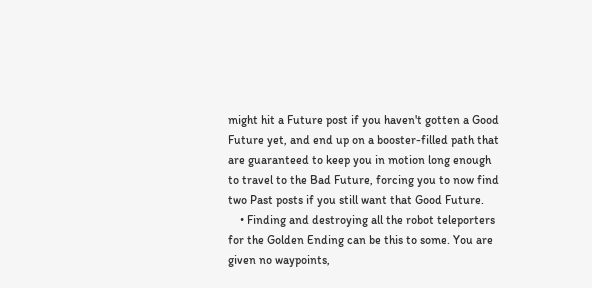might hit a Future post if you haven't gotten a Good Future yet, and end up on a booster-filled path that are guaranteed to keep you in motion long enough to travel to the Bad Future, forcing you to now find two Past posts if you still want that Good Future.
    • Finding and destroying all the robot teleporters for the Golden Ending can be this to some. You are given no waypoints,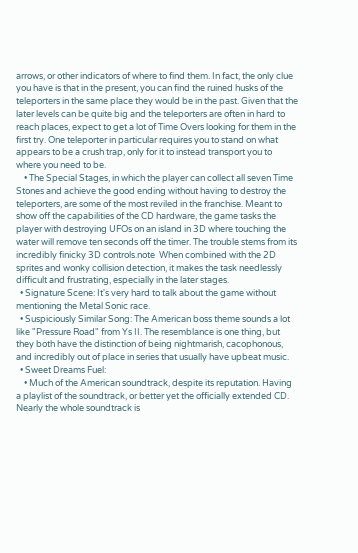arrows, or other indicators of where to find them. In fact, the only clue you have is that in the present, you can find the ruined husks of the teleporters in the same place they would be in the past. Given that the later levels can be quite big and the teleporters are often in hard to reach places, expect to get a lot of Time Overs looking for them in the first try. One teleporter in particular requires you to stand on what appears to be a crush trap, only for it to instead transport you to where you need to be.
    • The Special Stages, in which the player can collect all seven Time Stones and achieve the good ending without having to destroy the teleporters, are some of the most reviled in the franchise. Meant to show off the capabilities of the CD hardware, the game tasks the player with destroying UFOs on an island in 3D where touching the water will remove ten seconds off the timer. The trouble stems from its incredibly finicky 3D controls.note  When combined with the 2D sprites and wonky collision detection, it makes the task needlessly difficult and frustrating, especially in the later stages.
  • Signature Scene: It's very hard to talk about the game without mentioning the Metal Sonic race.
  • Suspiciously Similar Song: The American boss theme sounds a lot like "Pressure Road" from Ys II. The resemblance is one thing, but they both have the distinction of being nightmarish, cacophonous, and incredibly out of place in series that usually have upbeat music.
  • Sweet Dreams Fuel:
    • Much of the American soundtrack, despite its reputation. Having a playlist of the soundtrack, or better yet the officially extended CD. Nearly the whole soundtrack is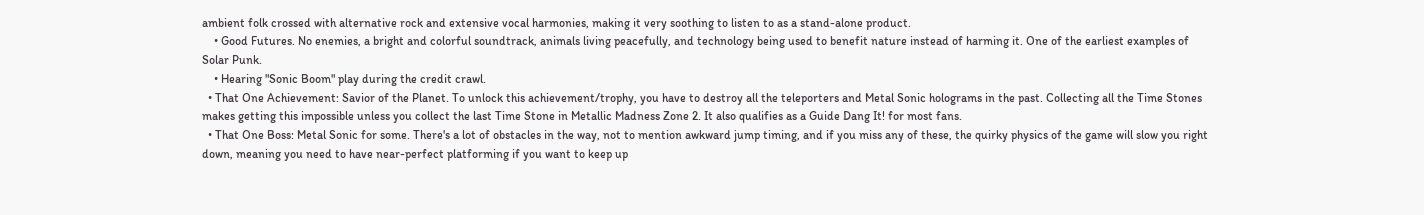ambient folk crossed with alternative rock and extensive vocal harmonies, making it very soothing to listen to as a stand-alone product.
    • Good Futures. No enemies, a bright and colorful soundtrack, animals living peacefully, and technology being used to benefit nature instead of harming it. One of the earliest examples of Solar Punk.
    • Hearing "Sonic Boom" play during the credit crawl.
  • That One Achievement: Savior of the Planet. To unlock this achievement/trophy, you have to destroy all the teleporters and Metal Sonic holograms in the past. Collecting all the Time Stones makes getting this impossible unless you collect the last Time Stone in Metallic Madness Zone 2. It also qualifies as a Guide Dang It! for most fans.
  • That One Boss: Metal Sonic for some. There's a lot of obstacles in the way, not to mention awkward jump timing, and if you miss any of these, the quirky physics of the game will slow you right down, meaning you need to have near-perfect platforming if you want to keep up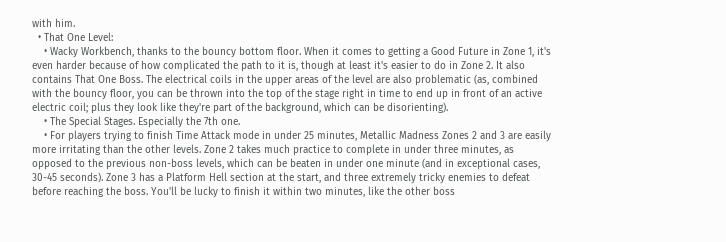with him.
  • That One Level:
    • Wacky Workbench, thanks to the bouncy bottom floor. When it comes to getting a Good Future in Zone 1, it's even harder because of how complicated the path to it is, though at least it's easier to do in Zone 2. It also contains That One Boss. The electrical coils in the upper areas of the level are also problematic (as, combined with the bouncy floor, you can be thrown into the top of the stage right in time to end up in front of an active electric coil; plus they look like they're part of the background, which can be disorienting).
    • The Special Stages. Especially the 7th one.
    • For players trying to finish Time Attack mode in under 25 minutes, Metallic Madness Zones 2 and 3 are easily more irritating than the other levels. Zone 2 takes much practice to complete in under three minutes, as opposed to the previous non-boss levels, which can be beaten in under one minute (and in exceptional cases, 30-45 seconds). Zone 3 has a Platform Hell section at the start, and three extremely tricky enemies to defeat before reaching the boss. You'll be lucky to finish it within two minutes, like the other boss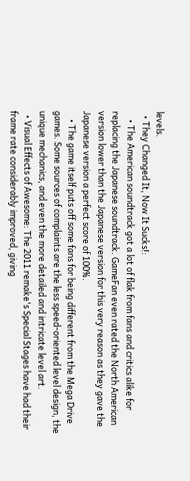levels.
  • They Changed It, Now It Sucks!:
    • The American soundtrack got a lot of flak from fans and critics alike for replacing the Japanese soundtrack. GameFan even rated the North American version lower than the Japanese version for this very reason as they gave the Japanese version a perfect score of 100%.
    • The game itself puts off some fans for being different from the Mega Drive games. Some sources of complaints are the less speed-oriented level design, the unique mechanics, and even the more detailed and intricate level art.
  • Visual Effects of Awesome: The 2011 remake's Special Stages have had their frame rate considerably improved, giving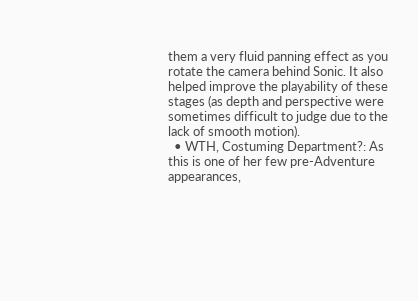them a very fluid panning effect as you rotate the camera behind Sonic. It also helped improve the playability of these stages (as depth and perspective were sometimes difficult to judge due to the lack of smooth motion).
  • WTH, Costuming Department?: As this is one of her few pre-Adventure appearances,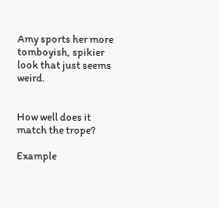Amy sports her more tomboyish, spikier look that just seems weird.


How well does it match the trope?

Example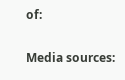of:


Media sources: